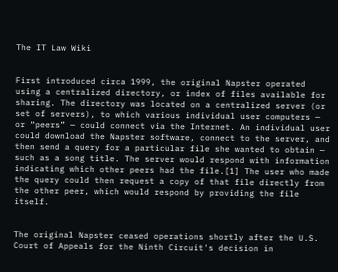The IT Law Wiki


First introduced circa 1999, the original Napster operated using a centralized directory, or index of files available for sharing. The directory was located on a centralized server (or set of servers), to which various individual user computers — or “peers” — could connect via the Internet. An individual user could download the Napster software, connect to the server, and then send a query for a particular file she wanted to obtain — such as a song title. The server would respond with information indicating which other peers had the file.[1] The user who made the query could then request a copy of that file directly from the other peer, which would respond by providing the file itself.


The original Napster ceased operations shortly after the U.S. Court of Appeals for the Ninth Circuit's decision in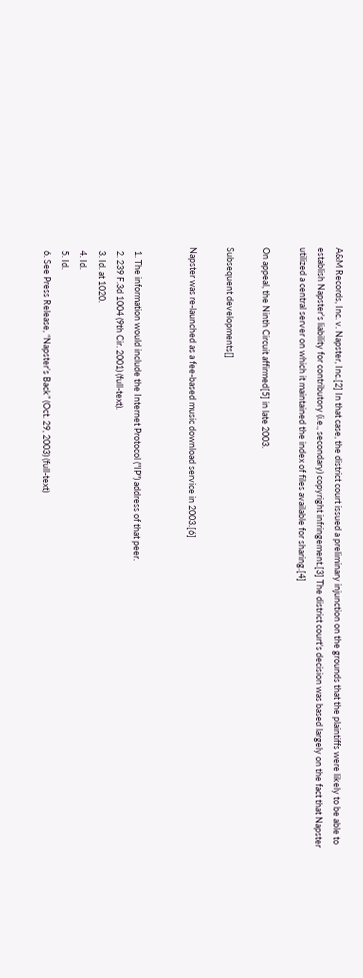A&M Records, Inc. v. Napster, Inc.[2] In that case, the district court issued a preliminary injunction on the grounds that the plaintiffs were likely to be able to establish Napster's liability for contributory (i.e., secondary) copyright infringement.[3] The district court's decision was based largely on the fact that Napster utilized a central server on which it maintained the index of files available for sharing.[4]

On appeal, the Ninth Circuit affirmed[5] in late 2003.

Subsequent developments[]

Napster was re-launched as a fee-based music download service in 2003.[6]


  1. The information would include the Internet Protocol ("IP") address of that peer.
  2. 239 F.3d 1004 (9th Cir. 2001) (full-text).
  3. Id. at 1020.
  4. Id.
  5. Id.
  6. See Press Release, “Napster’s Back” (Oct. 29, 2003) (full-text)